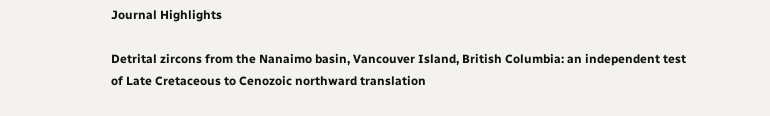Journal Highlights

Detrital zircons from the Nanaimo basin, Vancouver Island, British Columbia: an independent test of Late Cretaceous to Cenozoic northward translation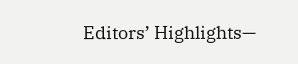Editors’ Highlights—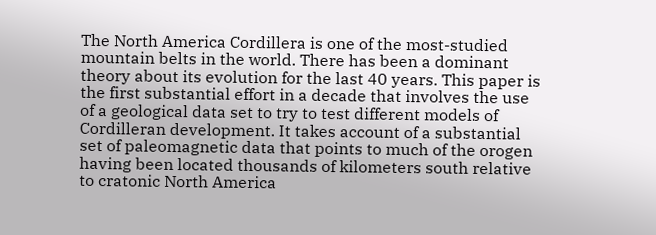The North America Cordillera is one of the most-studied mountain belts in the world. There has been a dominant theory about its evolution for the last 40 years. This paper is the first substantial effort in a decade that involves the use of a geological data set to try to test different models of Cordilleran development. It takes account of a substantial set of paleomagnetic data that points to much of the orogen having been located thousands of kilometers south relative to cratonic North America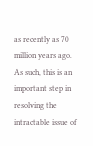as recently as 70 million years ago. As such, this is an important step in resolving the intractable issue of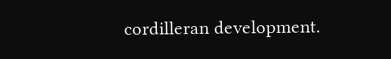cordilleran development.